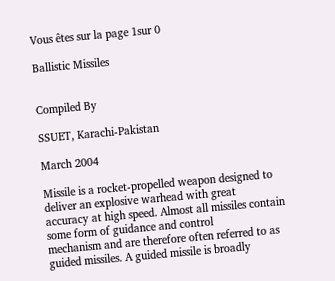Vous êtes sur la page 1sur 0

Ballistic Missiles


Compiled By

SSUET, Karachi-Pakistan

March 2004

Missile is a rocket-propelled weapon designed to deliver an explosive warhead with great
accuracy at high speed. Almost all missiles contain some form of guidance and control
mechanism and are therefore often referred to as guided missiles. A guided missile is broadly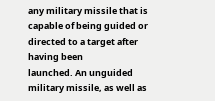any military missile that is capable of being guided or directed to a target after having been
launched. An unguided military missile, as well as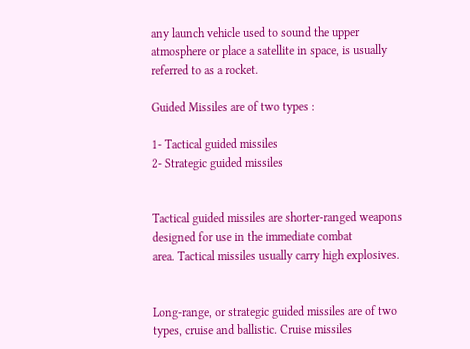any launch vehicle used to sound the upper
atmosphere or place a satellite in space, is usually referred to as a rocket.

Guided Missiles are of two types :

1- Tactical guided missiles
2- Strategic guided missiles


Tactical guided missiles are shorter-ranged weapons designed for use in the immediate combat
area. Tactical missiles usually carry high explosives.


Long-range, or strategic guided missiles are of two types, cruise and ballistic. Cruise missiles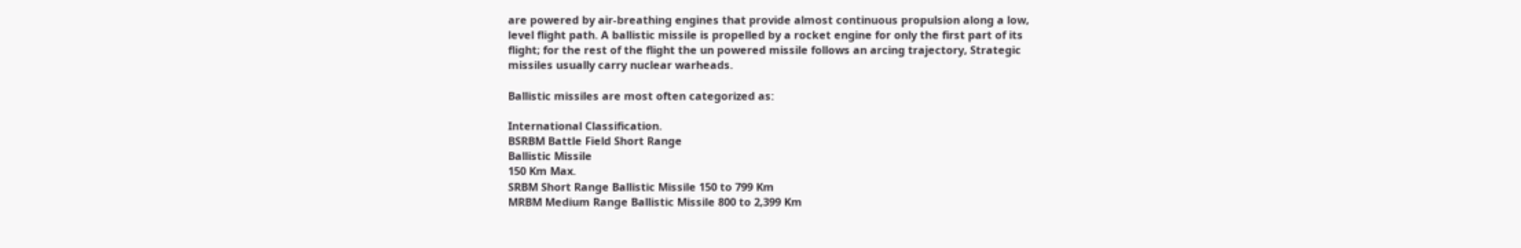are powered by air-breathing engines that provide almost continuous propulsion along a low,
level flight path. A ballistic missile is propelled by a rocket engine for only the first part of its
flight; for the rest of the flight the un powered missile follows an arcing trajectory, Strategic
missiles usually carry nuclear warheads.

Ballistic missiles are most often categorized as:

International Classification.
BSRBM Battle Field Short Range
Ballistic Missile
150 Km Max.
SRBM Short Range Ballistic Missile 150 to 799 Km
MRBM Medium Range Ballistic Missile 800 to 2,399 Km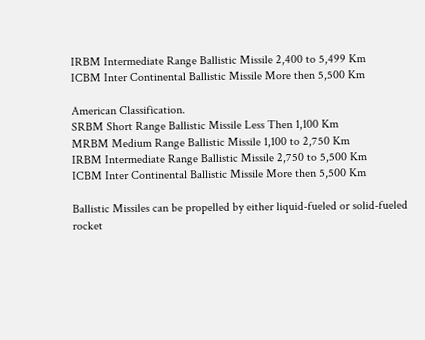IRBM Intermediate Range Ballistic Missile 2,400 to 5,499 Km
ICBM Inter Continental Ballistic Missile More then 5,500 Km

American Classification.
SRBM Short Range Ballistic Missile Less Then 1,100 Km
MRBM Medium Range Ballistic Missile 1,100 to 2,750 Km
IRBM Intermediate Range Ballistic Missile 2,750 to 5,500 Km
ICBM Inter Continental Ballistic Missile More then 5,500 Km

Ballistic Missiles can be propelled by either liquid-fueled or solid-fueled rocket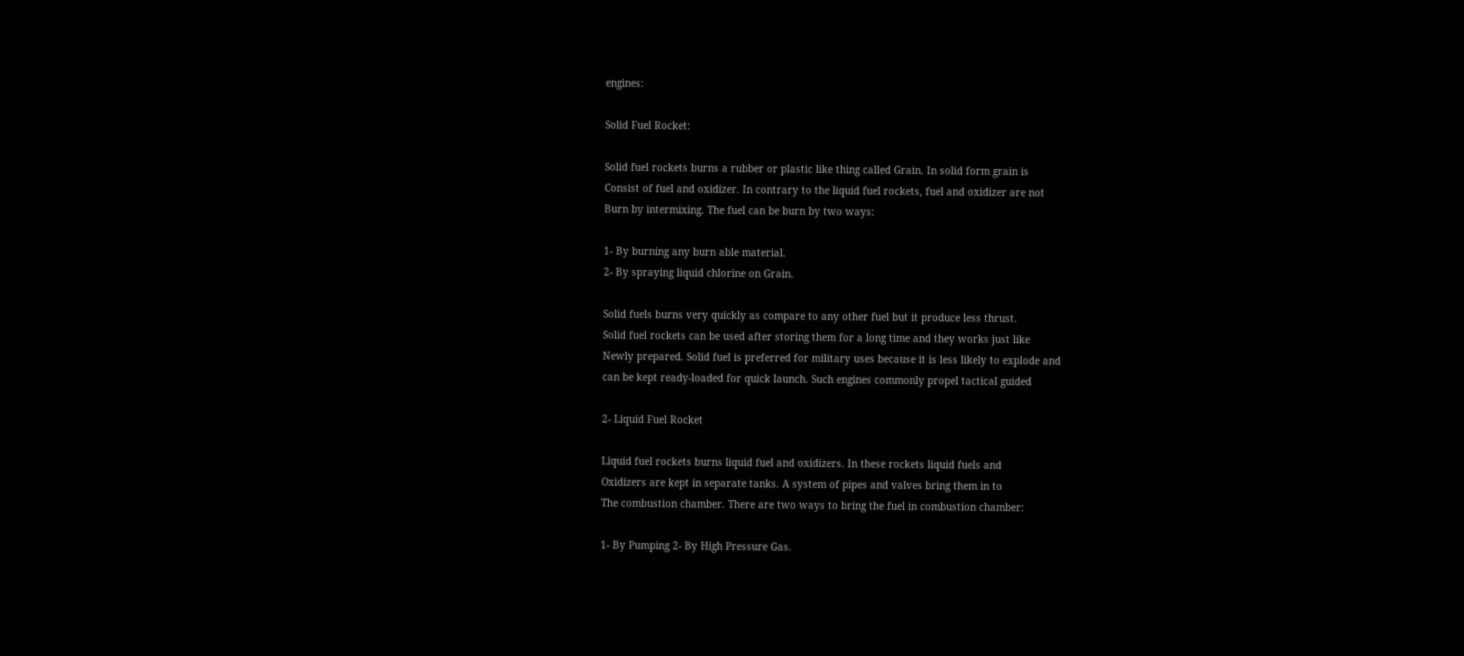engines:

Solid Fuel Rocket:

Solid fuel rockets burns a rubber or plastic like thing called Grain. In solid form grain is
Consist of fuel and oxidizer. In contrary to the liquid fuel rockets, fuel and oxidizer are not
Burn by intermixing. The fuel can be burn by two ways:

1- By burning any burn able material.
2- By spraying liquid chlorine on Grain.

Solid fuels burns very quickly as compare to any other fuel but it produce less thrust.
Solid fuel rockets can be used after storing them for a long time and they works just like
Newly prepared. Solid fuel is preferred for military uses because it is less likely to explode and
can be kept ready-loaded for quick launch. Such engines commonly propel tactical guided

2- Liquid Fuel Rocket

Liquid fuel rockets burns liquid fuel and oxidizers. In these rockets liquid fuels and
Oxidizers are kept in separate tanks. A system of pipes and valves bring them in to
The combustion chamber. There are two ways to bring the fuel in combustion chamber:

1- By Pumping 2- By High Pressure Gas.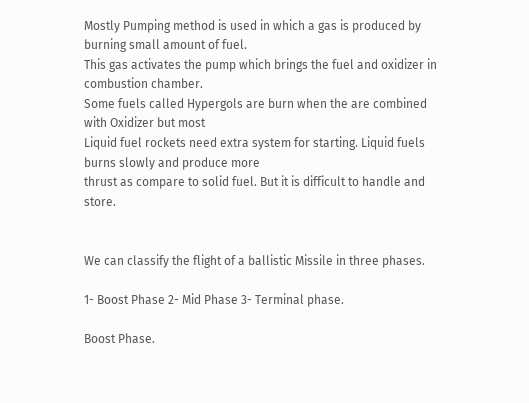Mostly Pumping method is used in which a gas is produced by burning small amount of fuel.
This gas activates the pump which brings the fuel and oxidizer in combustion chamber.
Some fuels called Hypergols are burn when the are combined with Oxidizer but most
Liquid fuel rockets need extra system for starting. Liquid fuels burns slowly and produce more
thrust as compare to solid fuel. But it is difficult to handle and store.


We can classify the flight of a ballistic Missile in three phases.

1- Boost Phase 2- Mid Phase 3- Terminal phase.

Boost Phase.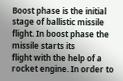Boost phase is the initial stage of ballistic missile flight. In boost phase the missile starts its
flight with the help of a rocket engine. In order to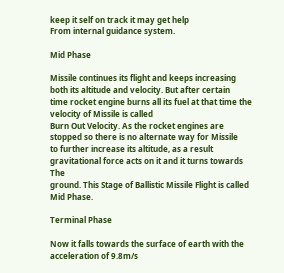keep it self on track it may get help
From internal guidance system.

Mid Phase

Missile continues its flight and keeps increasing both its altitude and velocity. But after certain
time rocket engine burns all its fuel at that time the velocity of Missile is called
Burn Out Velocity. As the rocket engines are stopped so there is no alternate way for Missile
to further increase its altitude, as a result gravitational force acts on it and it turns towards The
ground. This Stage of Ballistic Missile Flight is called Mid Phase.

Terminal Phase

Now it falls towards the surface of earth with the acceleration of 9.8m/s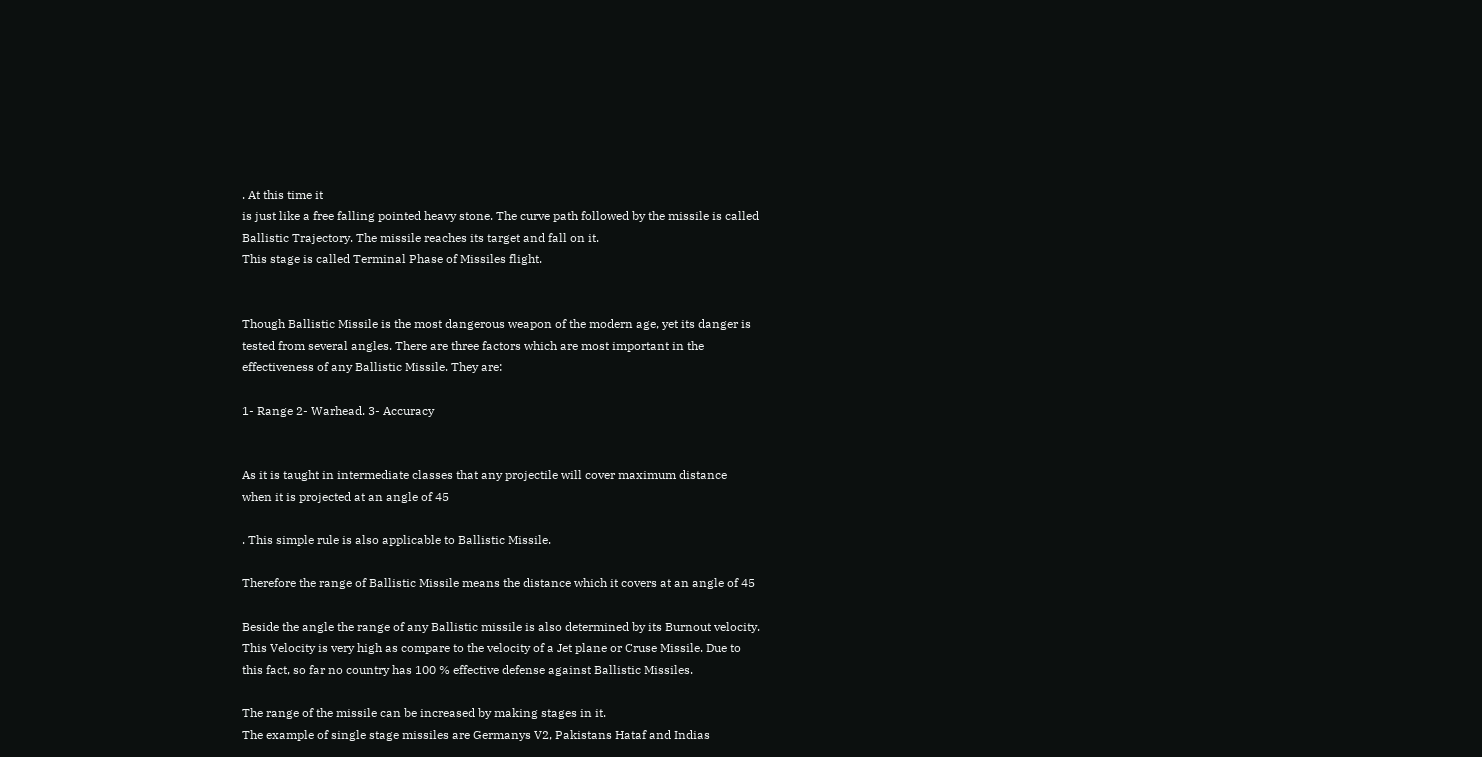. At this time it
is just like a free falling pointed heavy stone. The curve path followed by the missile is called
Ballistic Trajectory. The missile reaches its target and fall on it.
This stage is called Terminal Phase of Missiles flight.


Though Ballistic Missile is the most dangerous weapon of the modern age, yet its danger is
tested from several angles. There are three factors which are most important in the
effectiveness of any Ballistic Missile. They are:

1- Range 2- Warhead. 3- Accuracy


As it is taught in intermediate classes that any projectile will cover maximum distance
when it is projected at an angle of 45

. This simple rule is also applicable to Ballistic Missile.

Therefore the range of Ballistic Missile means the distance which it covers at an angle of 45

Beside the angle the range of any Ballistic missile is also determined by its Burnout velocity.
This Velocity is very high as compare to the velocity of a Jet plane or Cruse Missile. Due to
this fact, so far no country has 100 % effective defense against Ballistic Missiles.

The range of the missile can be increased by making stages in it.
The example of single stage missiles are Germanys V2, Pakistans Hataf and Indias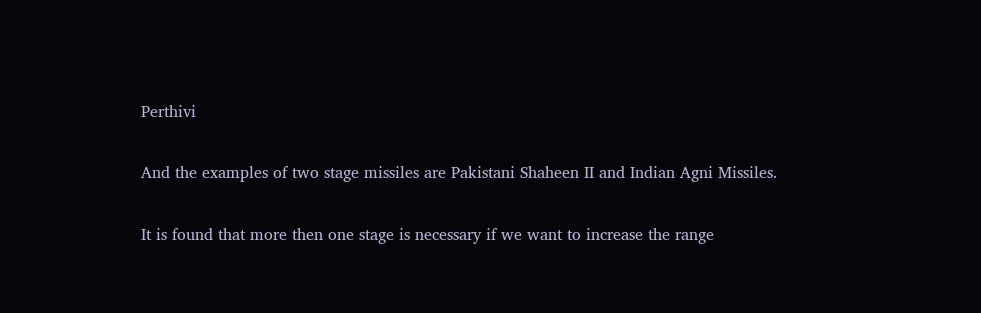Perthivi

And the examples of two stage missiles are Pakistani Shaheen II and Indian Agni Missiles.

It is found that more then one stage is necessary if we want to increase the range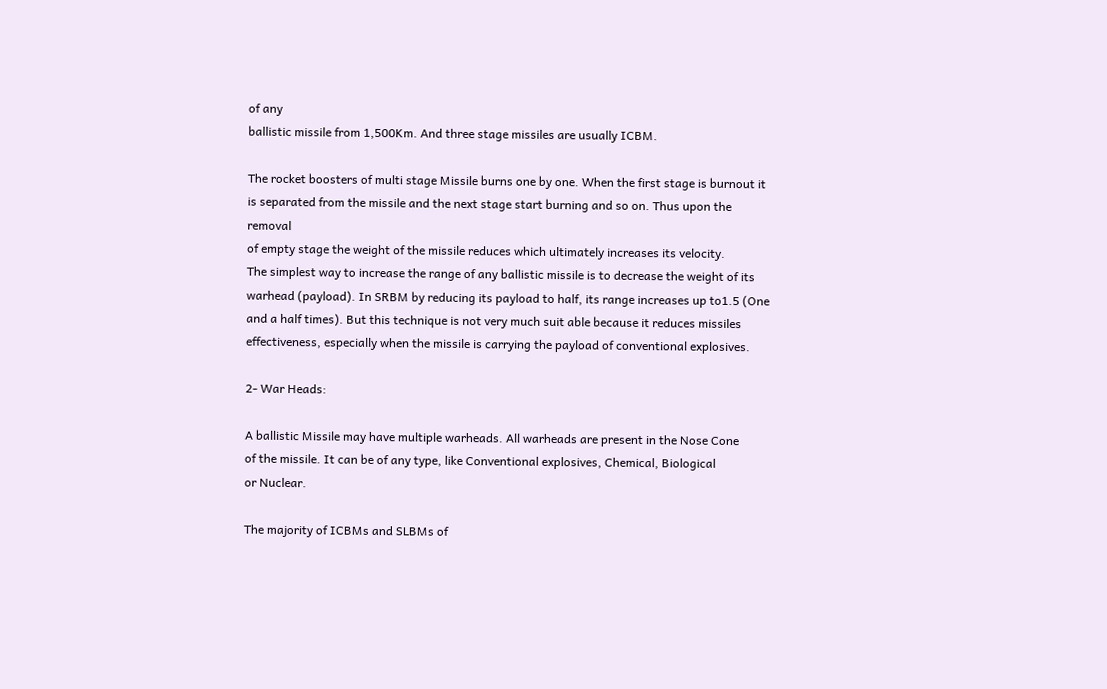of any
ballistic missile from 1,500Km. And three stage missiles are usually ICBM.

The rocket boosters of multi stage Missile burns one by one. When the first stage is burnout it
is separated from the missile and the next stage start burning and so on. Thus upon the removal
of empty stage the weight of the missile reduces which ultimately increases its velocity.
The simplest way to increase the range of any ballistic missile is to decrease the weight of its
warhead (payload). In SRBM by reducing its payload to half, its range increases up to1.5 (One
and a half times). But this technique is not very much suit able because it reduces missiles
effectiveness, especially when the missile is carrying the payload of conventional explosives.

2- War Heads:

A ballistic Missile may have multiple warheads. All warheads are present in the Nose Cone
of the missile. It can be of any type, like Conventional explosives, Chemical, Biological
or Nuclear.

The majority of ICBMs and SLBMs of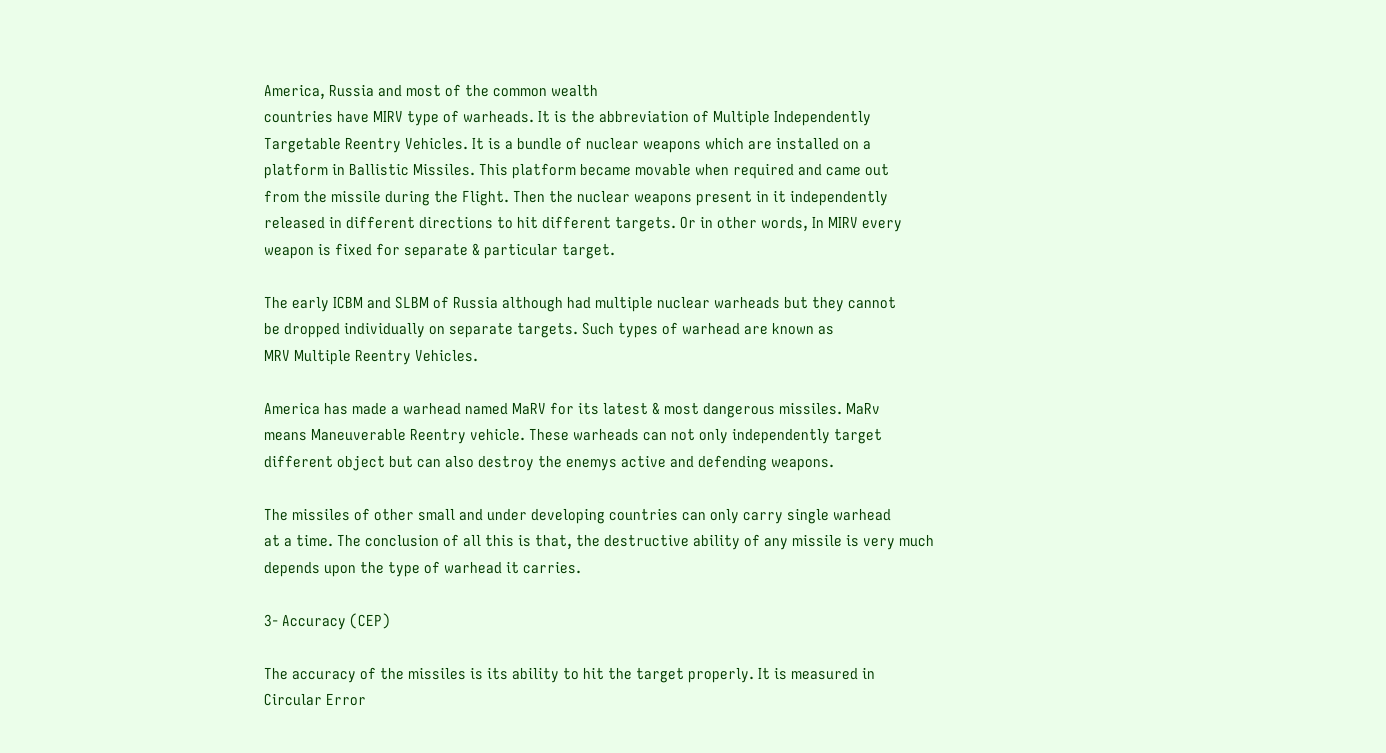America, Russia and most of the common wealth
countries have MIRV type of warheads. It is the abbreviation of Multiple Independently
Targetable Reentry Vehicles. It is a bundle of nuclear weapons which are installed on a
platform in Ballistic Missiles. This platform became movable when required and came out
from the missile during the Flight. Then the nuclear weapons present in it independently
released in different directions to hit different targets. Or in other words, In MIRV every
weapon is fixed for separate & particular target.

The early ICBM and SLBM of Russia although had multiple nuclear warheads but they cannot
be dropped individually on separate targets. Such types of warhead are known as
MRV Multiple Reentry Vehicles.

America has made a warhead named MaRV for its latest & most dangerous missiles. MaRv
means Maneuverable Reentry vehicle. These warheads can not only independently target
different object but can also destroy the enemys active and defending weapons.

The missiles of other small and under developing countries can only carry single warhead
at a time. The conclusion of all this is that, the destructive ability of any missile is very much
depends upon the type of warhead it carries.

3- Accuracy (CEP)

The accuracy of the missiles is its ability to hit the target properly. It is measured in
Circular Error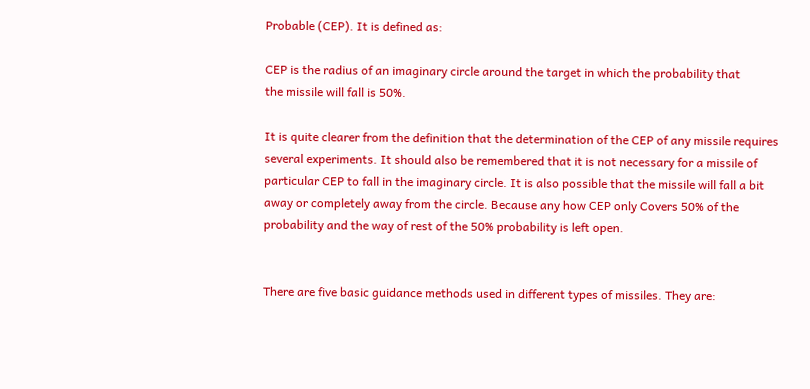Probable (CEP). It is defined as:

CEP is the radius of an imaginary circle around the target in which the probability that
the missile will fall is 50%.

It is quite clearer from the definition that the determination of the CEP of any missile requires
several experiments. It should also be remembered that it is not necessary for a missile of
particular CEP to fall in the imaginary circle. It is also possible that the missile will fall a bit
away or completely away from the circle. Because any how CEP only Covers 50% of the
probability and the way of rest of the 50% probability is left open.


There are five basic guidance methods used in different types of missiles. They are: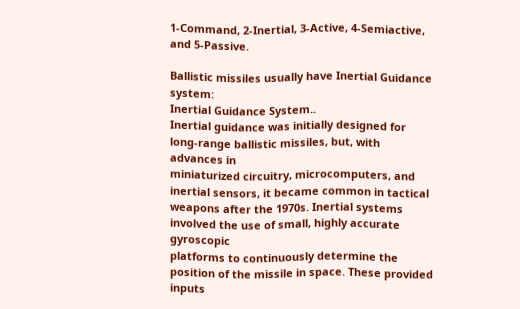1-Command, 2-Inertial, 3-Active, 4-Semiactive, and 5-Passive.

Ballistic missiles usually have Inertial Guidance system:
Inertial Guidance System..
Inertial guidance was initially designed for long-range ballistic missiles, but, with advances in
miniaturized circuitry, microcomputers, and inertial sensors, it became common in tactical
weapons after the 1970s. Inertial systems involved the use of small, highly accurate gyroscopic
platforms to continuously determine the position of the missile in space. These provided inputs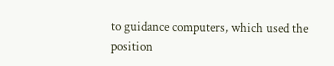to guidance computers, which used the position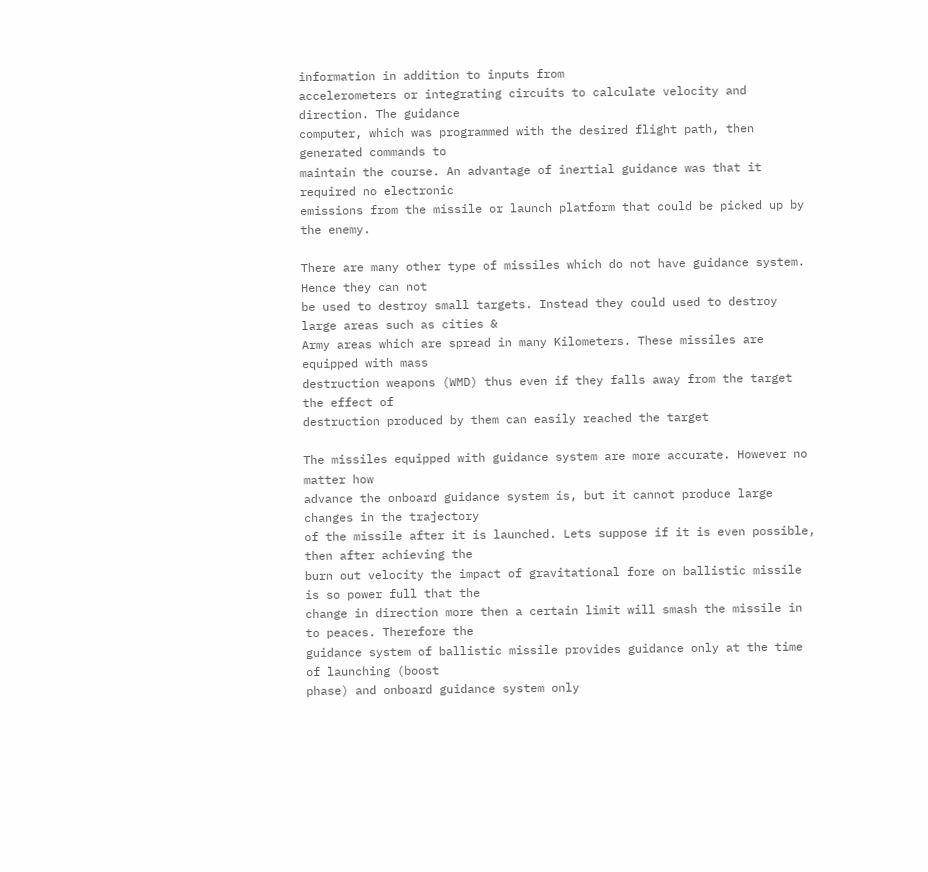information in addition to inputs from
accelerometers or integrating circuits to calculate velocity and direction. The guidance
computer, which was programmed with the desired flight path, then generated commands to
maintain the course. An advantage of inertial guidance was that it required no electronic
emissions from the missile or launch platform that could be picked up by the enemy.

There are many other type of missiles which do not have guidance system. Hence they can not
be used to destroy small targets. Instead they could used to destroy large areas such as cities &
Army areas which are spread in many Kilometers. These missiles are equipped with mass
destruction weapons (WMD) thus even if they falls away from the target the effect of
destruction produced by them can easily reached the target

The missiles equipped with guidance system are more accurate. However no matter how
advance the onboard guidance system is, but it cannot produce large changes in the trajectory
of the missile after it is launched. Lets suppose if it is even possible, then after achieving the
burn out velocity the impact of gravitational fore on ballistic missile is so power full that the
change in direction more then a certain limit will smash the missile in to peaces. Therefore the
guidance system of ballistic missile provides guidance only at the time of launching (boost
phase) and onboard guidance system only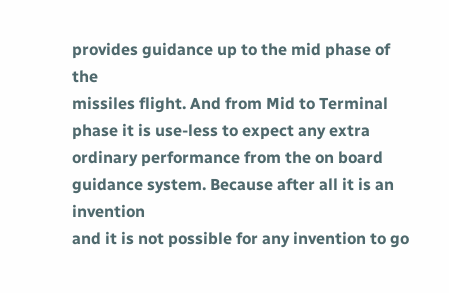provides guidance up to the mid phase of the
missiles flight. And from Mid to Terminal phase it is use-less to expect any extra
ordinary performance from the on board guidance system. Because after all it is an invention
and it is not possible for any invention to go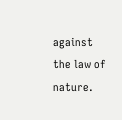against the law of nature.